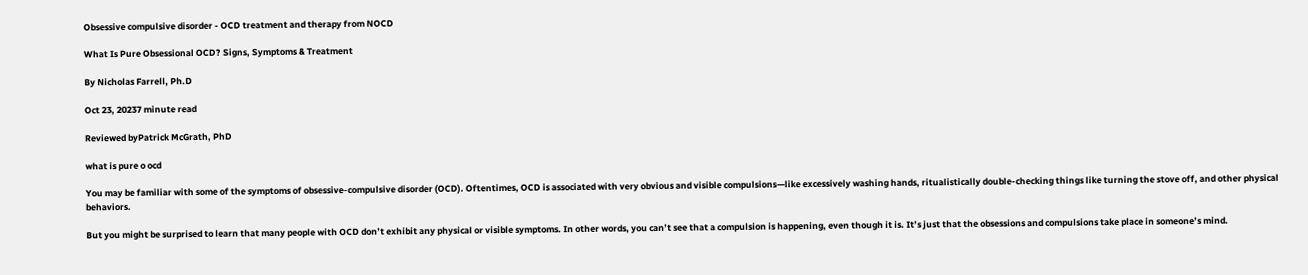Obsessive compulsive disorder - OCD treatment and therapy from NOCD

What Is Pure Obsessional OCD? Signs, Symptoms & Treatment

By Nicholas Farrell, Ph.D

Oct 23, 20237 minute read

Reviewed byPatrick McGrath, PhD

what is pure o ocd

You may be familiar with some of the symptoms of obsessive-compulsive disorder (OCD). Oftentimes, OCD is associated with very obvious and visible compulsions—like excessively washing hands, ritualistically double-checking things like turning the stove off, and other physical behaviors.

But you might be surprised to learn that many people with OCD don’t exhibit any physical or visible symptoms. In other words, you can’t see that a compulsion is happening, even though it is. It’s just that the obsessions and compulsions take place in someone’s mind.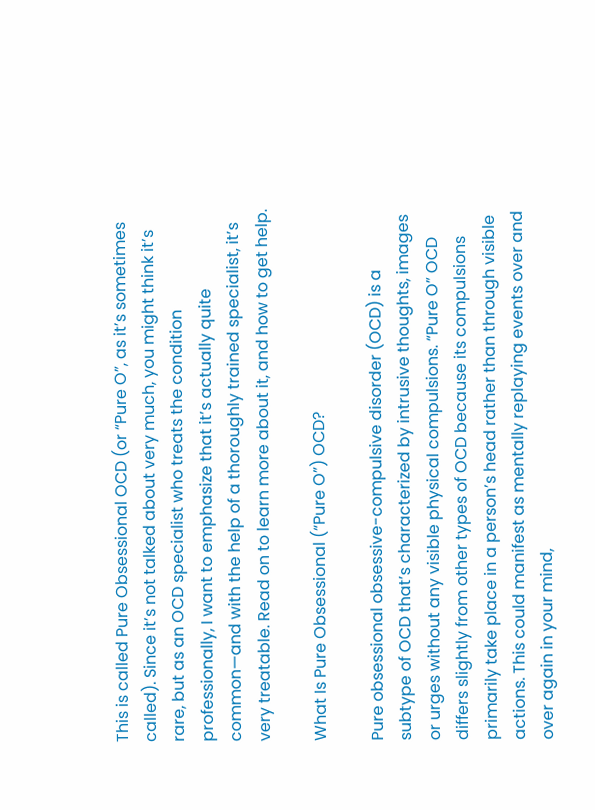This is called Pure Obsessional OCD (or “Pure O”, as it’s sometimes called). Since it’s not talked about very much, you might think it’s rare, but as an OCD specialist who treats the condition professionally, I want to emphasize that it’s actually quite common—and with the help of a thoroughly trained specialist, it’s very treatable. Read on to learn more about it, and how to get help.

What Is Pure Obsessional (“Pure O”) OCD?

Pure obsessional obsessive-compulsive disorder (OCD) is a subtype of OCD that’s characterized by intrusive thoughts, images or urges without any visible physical compulsions. “Pure O” OCD differs slightly from other types of OCD because its compulsions primarily take place in a person’s head rather than through visible actions. This could manifest as mentally replaying events over and over again in your mind,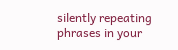silently repeating phrases in your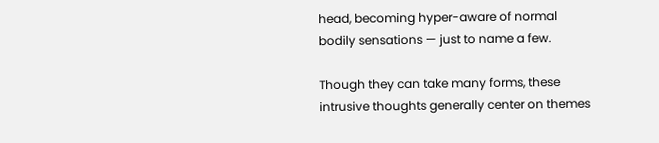head, becoming hyper-aware of normal bodily sensations — just to name a few.

Though they can take many forms, these intrusive thoughts generally center on themes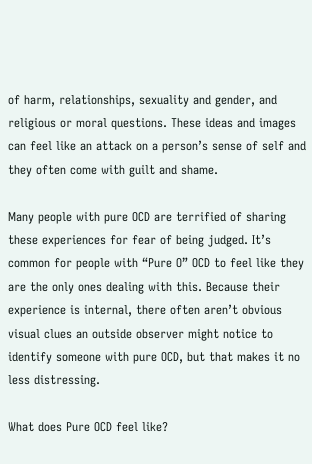of harm, relationships, sexuality and gender, and religious or moral questions. These ideas and images can feel like an attack on a person’s sense of self and they often come with guilt and shame.

Many people with pure OCD are terrified of sharing these experiences for fear of being judged. It’s common for people with “Pure O” OCD to feel like they are the only ones dealing with this. Because their experience is internal, there often aren’t obvious visual clues an outside observer might notice to identify someone with pure OCD, but that makes it no less distressing.

What does Pure OCD feel like?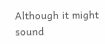Although it might sound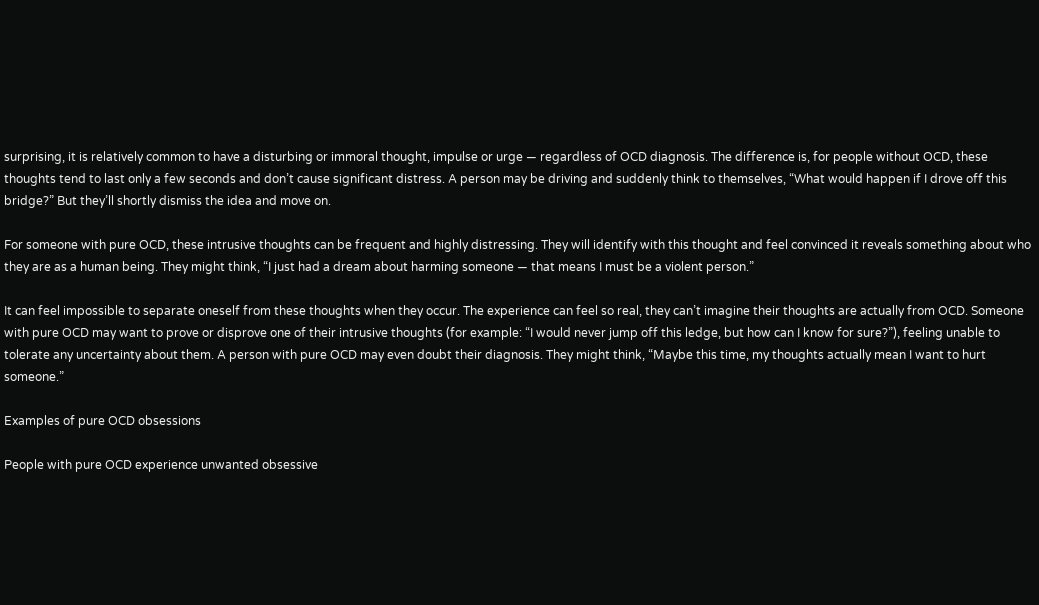surprising, it is relatively common to have a disturbing or immoral thought, impulse or urge — regardless of OCD diagnosis. The difference is, for people without OCD, these thoughts tend to last only a few seconds and don’t cause significant distress. A person may be driving and suddenly think to themselves, “What would happen if I drove off this bridge?” But they’ll shortly dismiss the idea and move on.

For someone with pure OCD, these intrusive thoughts can be frequent and highly distressing. They will identify with this thought and feel convinced it reveals something about who they are as a human being. They might think, “I just had a dream about harming someone — that means I must be a violent person.”

It can feel impossible to separate oneself from these thoughts when they occur. The experience can feel so real, they can’t imagine their thoughts are actually from OCD. Someone with pure OCD may want to prove or disprove one of their intrusive thoughts (for example: “I would never jump off this ledge, but how can I know for sure?”), feeling unable to tolerate any uncertainty about them. A person with pure OCD may even doubt their diagnosis. They might think, “Maybe this time, my thoughts actually mean I want to hurt someone.”

Examples of pure OCD obsessions

People with pure OCD experience unwanted obsessive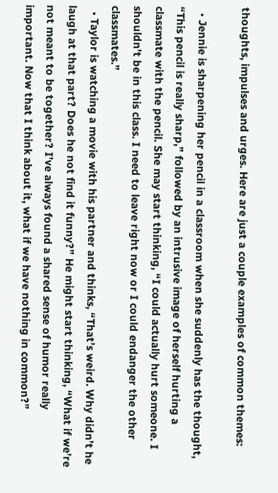thoughts, impulses and urges. Here are just a couple examples of common themes:

  • Jennie is sharpening her pencil in a classroom when she suddenly has the thought, “This pencil is really sharp,” followed by an intrusive image of herself hurting a classmate with the pencil. She may start thinking, “I could actually hurt someone. I shouldn’t be in this class. I need to leave right now or I could endanger the other classmates.”
  • Taylor is watching a movie with his partner and thinks, “That’s weird. Why didn’t he laugh at that part? Does he not find it funny?” He might start thinking, “What if we’re not meant to be together? I’ve always found a shared sense of humor really important. Now that I think about it, what if we have nothing in common?”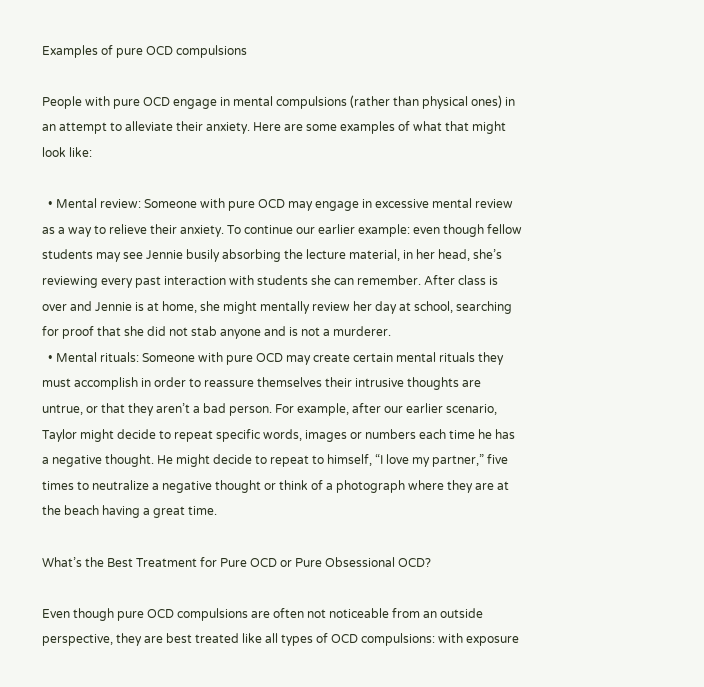Examples of pure OCD compulsions

People with pure OCD engage in mental compulsions (rather than physical ones) in an attempt to alleviate their anxiety. Here are some examples of what that might look like:

  • Mental review: Someone with pure OCD may engage in excessive mental review as a way to relieve their anxiety. To continue our earlier example: even though fellow students may see Jennie busily absorbing the lecture material, in her head, she’s reviewing every past interaction with students she can remember. After class is over and Jennie is at home, she might mentally review her day at school, searching for proof that she did not stab anyone and is not a murderer.
  • Mental rituals: Someone with pure OCD may create certain mental rituals they must accomplish in order to reassure themselves their intrusive thoughts are untrue, or that they aren’t a bad person. For example, after our earlier scenario, Taylor might decide to repeat specific words, images or numbers each time he has a negative thought. He might decide to repeat to himself, “I love my partner,” five times to neutralize a negative thought or think of a photograph where they are at the beach having a great time.

What’s the Best Treatment for Pure OCD or Pure Obsessional OCD?

Even though pure OCD compulsions are often not noticeable from an outside perspective, they are best treated like all types of OCD compulsions: with exposure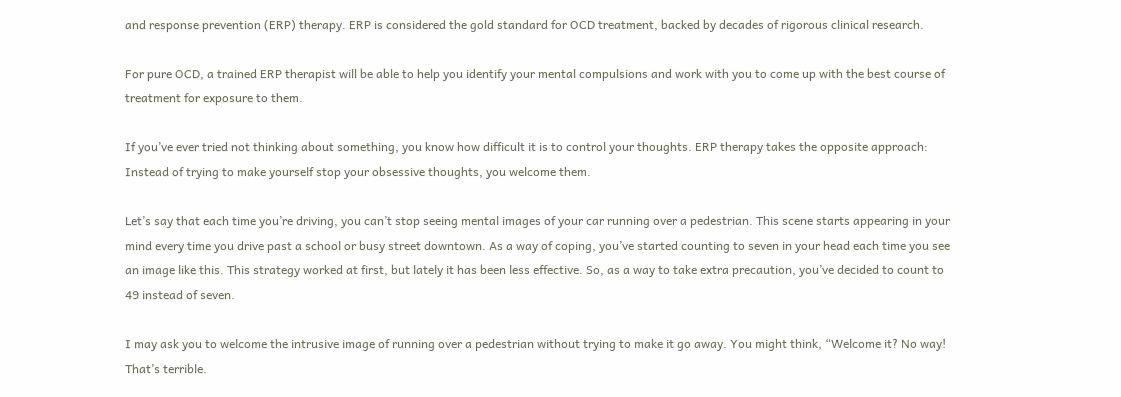and response prevention (ERP) therapy. ERP is considered the gold standard for OCD treatment, backed by decades of rigorous clinical research.

For pure OCD, a trained ERP therapist will be able to help you identify your mental compulsions and work with you to come up with the best course of treatment for exposure to them.

If you’ve ever tried not thinking about something, you know how difficult it is to control your thoughts. ERP therapy takes the opposite approach: Instead of trying to make yourself stop your obsessive thoughts, you welcome them.

Let’s say that each time you’re driving, you can’t stop seeing mental images of your car running over a pedestrian. This scene starts appearing in your mind every time you drive past a school or busy street downtown. As a way of coping, you’ve started counting to seven in your head each time you see an image like this. This strategy worked at first, but lately it has been less effective. So, as a way to take extra precaution, you’ve decided to count to 49 instead of seven.

I may ask you to welcome the intrusive image of running over a pedestrian without trying to make it go away. You might think, “Welcome it? No way! That’s terrible.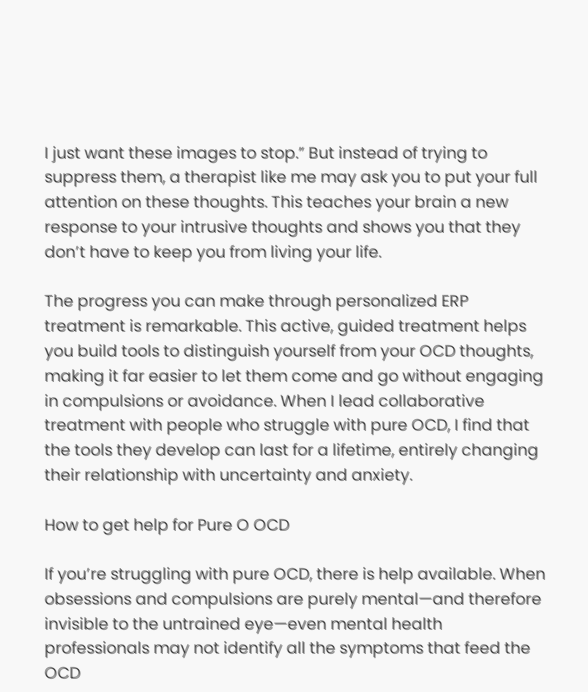I just want these images to stop.” But instead of trying to suppress them, a therapist like me may ask you to put your full attention on these thoughts. This teaches your brain a new response to your intrusive thoughts and shows you that they don’t have to keep you from living your life.

The progress you can make through personalized ERP treatment is remarkable. This active, guided treatment helps you build tools to distinguish yourself from your OCD thoughts, making it far easier to let them come and go without engaging in compulsions or avoidance. When I lead collaborative treatment with people who struggle with pure OCD, I find that the tools they develop can last for a lifetime, entirely changing their relationship with uncertainty and anxiety.

How to get help for Pure O OCD

If you’re struggling with pure OCD, there is help available. When obsessions and compulsions are purely mental—and therefore invisible to the untrained eye—even mental health professionals may not identify all the symptoms that feed the OCD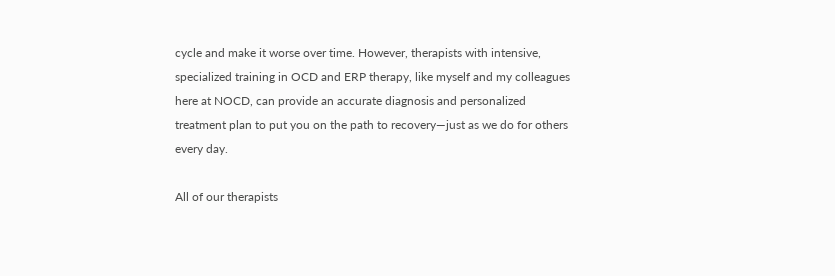cycle and make it worse over time. However, therapists with intensive, specialized training in OCD and ERP therapy, like myself and my colleagues here at NOCD, can provide an accurate diagnosis and personalized treatment plan to put you on the path to recovery—just as we do for others every day.

All of our therapists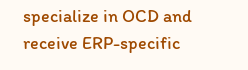specialize in OCD and receive ERP-specific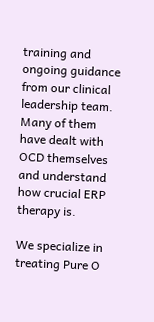training and ongoing guidance from our clinical leadership team. Many of them have dealt with OCD themselves and understand how crucial ERP therapy is.

We specialize in treating Pure O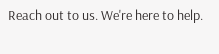Reach out to us. We're here to help.